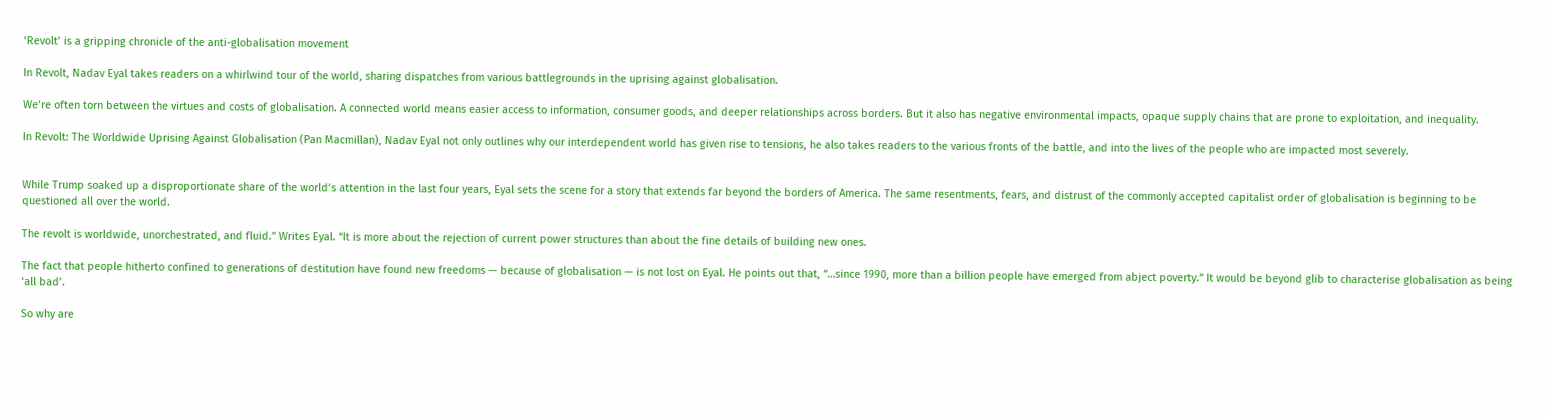‘Revolt’ is a gripping chronicle of the anti-globalisation movement

In Revolt, Nadav Eyal takes readers on a whirlwind tour of the world, sharing dispatches from various battlegrounds in the uprising against globalisation.

We’re often torn between the virtues and costs of globalisation. A connected world means easier access to information, consumer goods, and deeper relationships across borders. But it also has negative environmental impacts, opaque supply chains that are prone to exploitation, and inequality.

In Revolt: The Worldwide Uprising Against Globalisation (Pan Macmillan), Nadav Eyal not only outlines why our interdependent world has given rise to tensions, he also takes readers to the various fronts of the battle, and into the lives of the people who are impacted most severely.


While Trump soaked up a disproportionate share of the world’s attention in the last four years, Eyal sets the scene for a story that extends far beyond the borders of America. The same resentments, fears, and distrust of the commonly accepted capitalist order of globalisation is beginning to be questioned all over the world.

The revolt is worldwide, unorchestrated, and fluid.” Writes Eyal. “It is more about the rejection of current power structures than about the fine details of building new ones.

The fact that people hitherto confined to generations of destitution have found new freedoms — because of globalisation — is not lost on Eyal. He points out that, “…since 1990, more than a billion people have emerged from abject poverty.” It would be beyond glib to characterise globalisation as being ‘all bad’.

So why are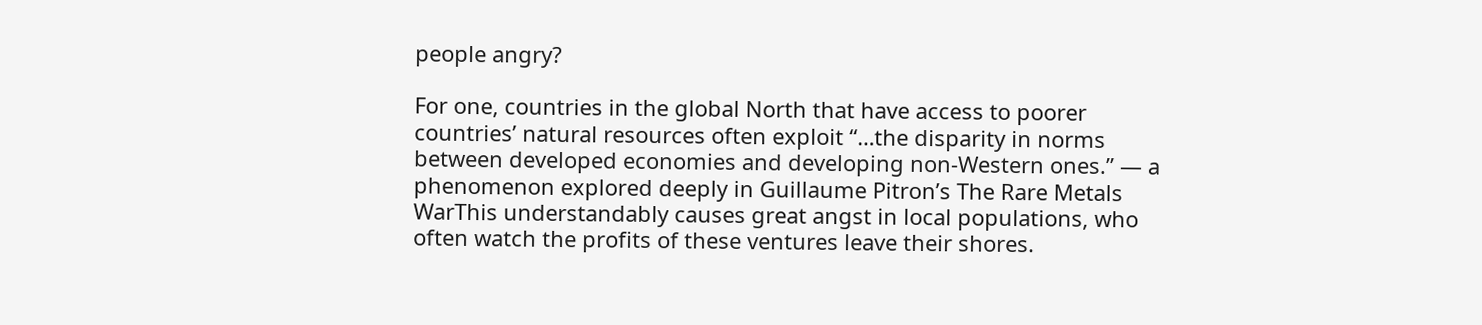people angry?

For one, countries in the global North that have access to poorer countries’ natural resources often exploit “…the disparity in norms between developed economies and developing non-Western ones.” — a phenomenon explored deeply in Guillaume Pitron’s The Rare Metals WarThis understandably causes great angst in local populations, who often watch the profits of these ventures leave their shores.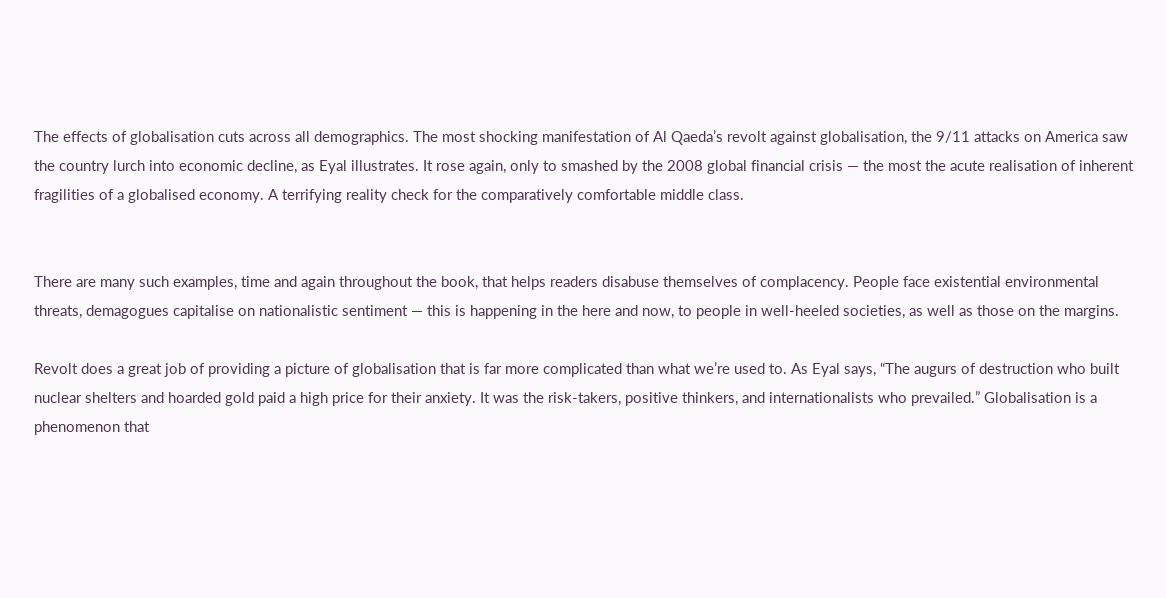The effects of globalisation cuts across all demographics. The most shocking manifestation of Al Qaeda’s revolt against globalisation, the 9/11 attacks on America saw the country lurch into economic decline, as Eyal illustrates. It rose again, only to smashed by the 2008 global financial crisis — the most the acute realisation of inherent fragilities of a globalised economy. A terrifying reality check for the comparatively comfortable middle class.


There are many such examples, time and again throughout the book, that helps readers disabuse themselves of complacency. People face existential environmental threats, demagogues capitalise on nationalistic sentiment — this is happening in the here and now, to people in well-heeled societies, as well as those on the margins.

Revolt does a great job of providing a picture of globalisation that is far more complicated than what we’re used to. As Eyal says, “The augurs of destruction who built nuclear shelters and hoarded gold paid a high price for their anxiety. It was the risk-takers, positive thinkers, and internationalists who prevailed.” Globalisation is a phenomenon that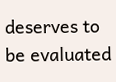deserves to be evaluated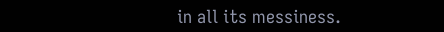in all its messiness.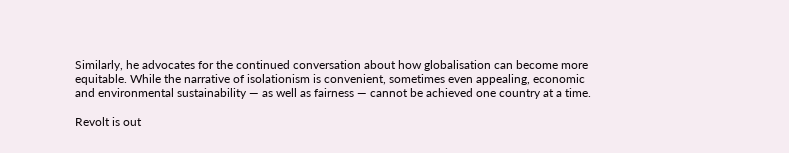Similarly, he advocates for the continued conversation about how globalisation can become more equitable. While the narrative of isolationism is convenient, sometimes even appealing, economic and environmental sustainability — as well as fairness — cannot be achieved one country at a time.

Revolt is out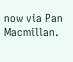now via Pan Macmillan.